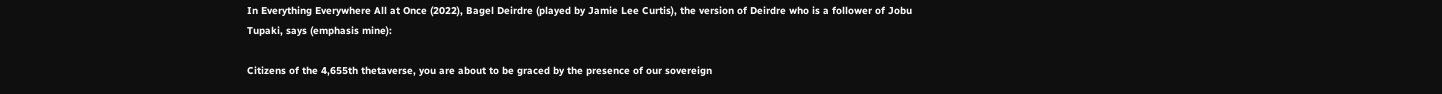In Everything Everywhere All at Once (2022), Bagel Deirdre (played by Jamie Lee Curtis), the version of Deirdre who is a follower of Jobu Tupaki, says (emphasis mine):

Citizens of the 4,655th thetaverse, you are about to be graced by the presence of our sovereign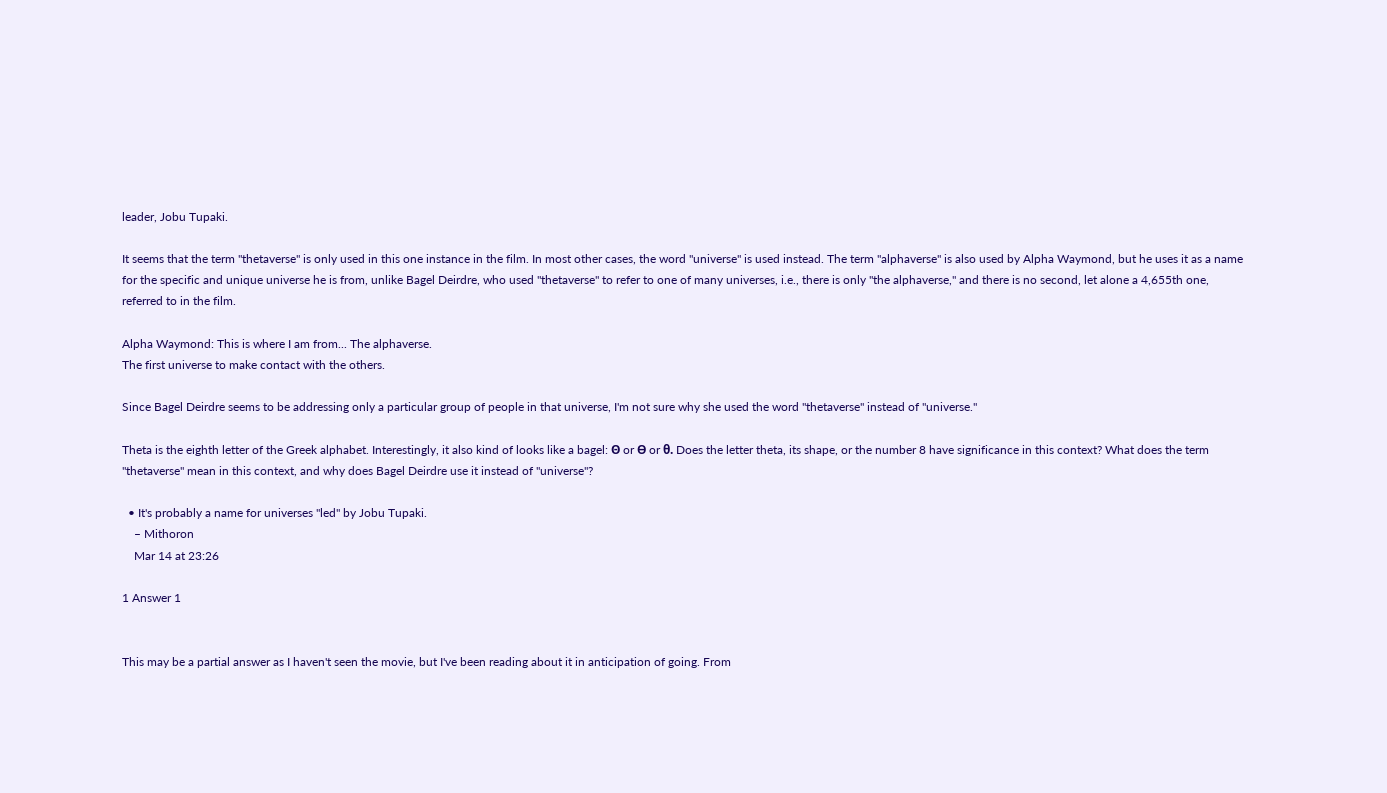leader, Jobu Tupaki.

It seems that the term "thetaverse" is only used in this one instance in the film. In most other cases, the word "universe" is used instead. The term "alphaverse" is also used by Alpha Waymond, but he uses it as a name for the specific and unique universe he is from, unlike Bagel Deirdre, who used "thetaverse" to refer to one of many universes, i.e., there is only "the alphaverse," and there is no second, let alone a 4,655th one, referred to in the film.

Alpha Waymond: This is where I am from... The alphaverse.
The first universe to make contact with the others.

Since Bagel Deirdre seems to be addressing only a particular group of people in that universe, I'm not sure why she used the word "thetaverse" instead of "universe."

Theta is the eighth letter of the Greek alphabet. Interestingly, it also kind of looks like a bagel: Θ or ϴ or θ. Does the letter theta, its shape, or the number 8 have significance in this context? What does the term "thetaverse" mean in this context, and why does Bagel Deirdre use it instead of "universe"?

  • It's probably a name for universes "led" by Jobu Tupaki.
    – Mithoron
    Mar 14 at 23:26

1 Answer 1


This may be a partial answer as I haven't seen the movie, but I've been reading about it in anticipation of going. From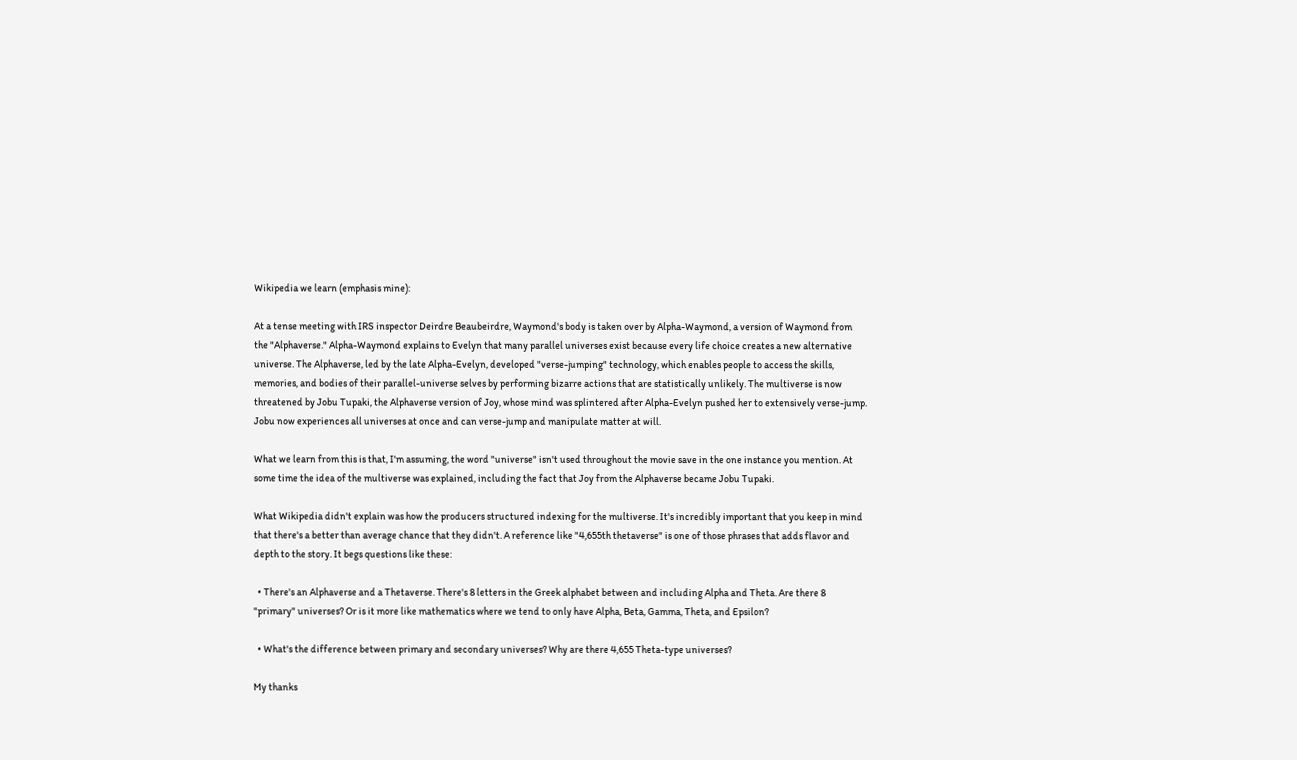Wikipedia we learn (emphasis mine):

At a tense meeting with IRS inspector Deirdre Beaubeirdre, Waymond's body is taken over by Alpha-Waymond, a version of Waymond from the "Alphaverse." Alpha-Waymond explains to Evelyn that many parallel universes exist because every life choice creates a new alternative universe. The Alphaverse, led by the late Alpha-Evelyn, developed "verse-jumping" technology, which enables people to access the skills, memories, and bodies of their parallel-universe selves by performing bizarre actions that are statistically unlikely. The multiverse is now threatened by Jobu Tupaki, the Alphaverse version of Joy, whose mind was splintered after Alpha-Evelyn pushed her to extensively verse-jump. Jobu now experiences all universes at once and can verse-jump and manipulate matter at will.

What we learn from this is that, I'm assuming, the word "universe" isn't used throughout the movie save in the one instance you mention. At some time the idea of the multiverse was explained, including the fact that Joy from the Alphaverse became Jobu Tupaki.

What Wikipedia didn't explain was how the producers structured indexing for the multiverse. It's incredibly important that you keep in mind that there's a better than average chance that they didn't. A reference like "4,655th thetaverse" is one of those phrases that adds flavor and depth to the story. It begs questions like these:

  • There's an Alphaverse and a Thetaverse. There's 8 letters in the Greek alphabet between and including Alpha and Theta. Are there 8 "primary" universes? Or is it more like mathematics where we tend to only have Alpha, Beta, Gamma, Theta, and Epsilon?

  • What's the difference between primary and secondary universes? Why are there 4,655 Theta-type universes?

My thanks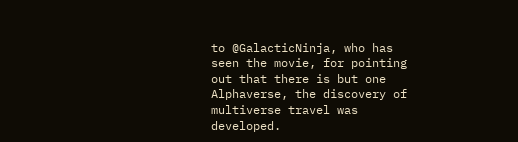to @GalacticNinja, who has seen the movie, for pointing out that there is but one Alphaverse, the discovery of multiverse travel was developed.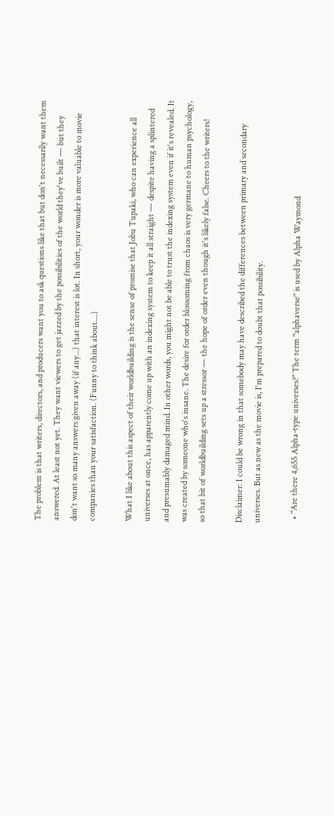The problem is that writers, directors, and producers want you to ask questions like that but don't necessarily want them answered. At least not yet. They want viewers to get jazzed by the possibilities of the world they've built — but they don't want so many answers given away (if any...) that interest is lot. In short, your wonder is more valuable to movie companies than your satisfaction. (Funny to think about....)

What I like about this aspect of their worldbuilding is the sense of promise that Jobu Tupaki, who can experience all universes at once, has apparently come up with an indexing system to keep it all straight — despite having a splintered and presumably damaged mind. In other words, you might not be able to trust the indexing system even if it's revealed. It was created by someone who's insane. The desire for order blossoming from chaos is very germane to human psychology, so that bit of worldbuilding sets up a stressor — the hope of order even though it's likely false. Cheers to the writers!

Disclaimer: I could be wrong in that somebody may have described the differences between primary and secondary universes. But as new as the movie is, I'm prepared to doubt that possibility.

  • "Are there 4,655 Alpha-type universes?" The term "alphaverse" is used by Alpha Waymond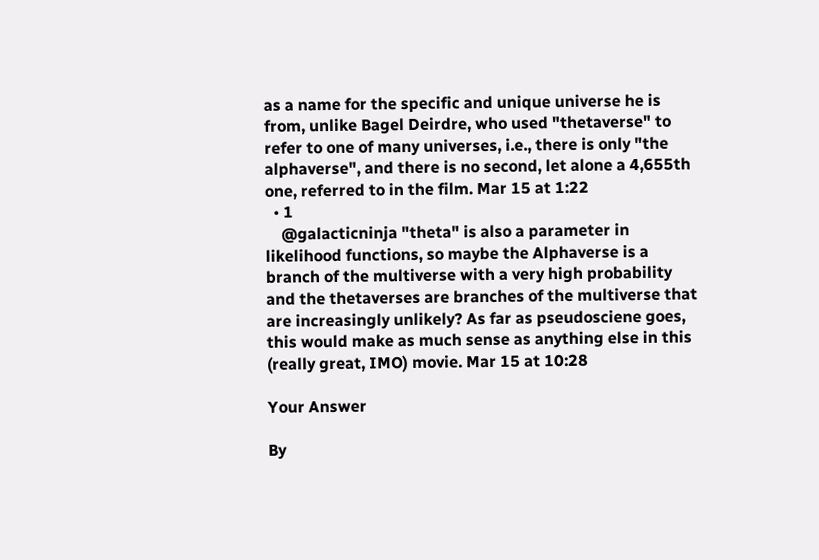as a name for the specific and unique universe he is from, unlike Bagel Deirdre, who used "thetaverse" to refer to one of many universes, i.e., there is only "the alphaverse", and there is no second, let alone a 4,655th one, referred to in the film. Mar 15 at 1:22
  • 1
    @galacticninja "theta" is also a parameter in likelihood functions, so maybe the Alphaverse is a branch of the multiverse with a very high probability and the thetaverses are branches of the multiverse that are increasingly unlikely? As far as pseudosciene goes, this would make as much sense as anything else in this (really great, IMO) movie. Mar 15 at 10:28

Your Answer

By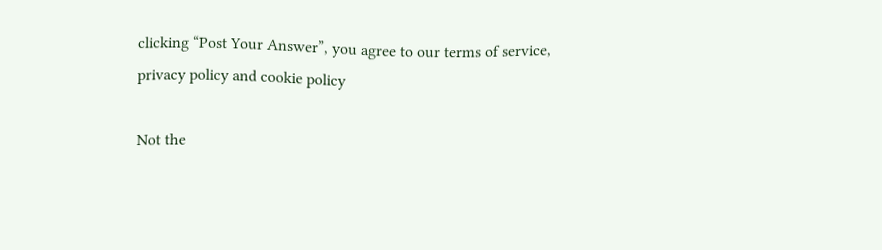clicking “Post Your Answer”, you agree to our terms of service, privacy policy and cookie policy

Not the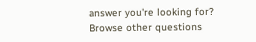answer you're looking for? Browse other questions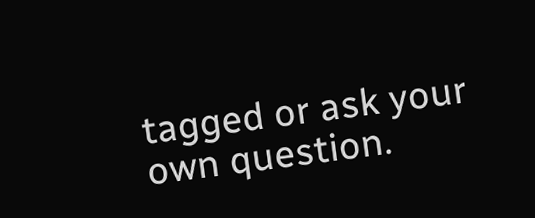tagged or ask your own question.